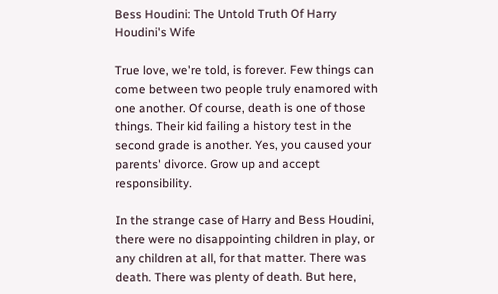Bess Houdini: The Untold Truth Of Harry Houdini's Wife

True love, we're told, is forever. Few things can come between two people truly enamored with one another. Of course, death is one of those things. Their kid failing a history test in the second grade is another. Yes, you caused your parents' divorce. Grow up and accept responsibility.

In the strange case of Harry and Bess Houdini, there were no disappointing children in play, or any children at all, for that matter. There was death. There was plenty of death. But here,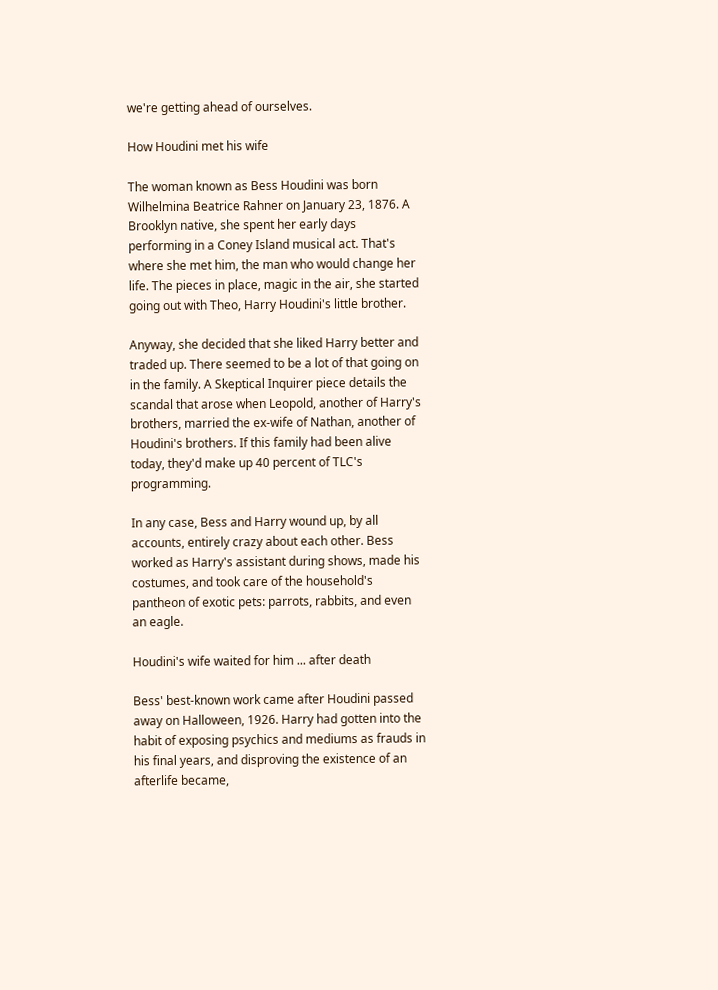we're getting ahead of ourselves.

How Houdini met his wife

The woman known as Bess Houdini was born Wilhelmina Beatrice Rahner on January 23, 1876. A Brooklyn native, she spent her early days performing in a Coney Island musical act. That's where she met him, the man who would change her life. The pieces in place, magic in the air, she started going out with Theo, Harry Houdini's little brother.

Anyway, she decided that she liked Harry better and traded up. There seemed to be a lot of that going on in the family. A Skeptical Inquirer piece details the scandal that arose when Leopold, another of Harry's brothers, married the ex-wife of Nathan, another of Houdini's brothers. If this family had been alive today, they'd make up 40 percent of TLC's programming.

In any case, Bess and Harry wound up, by all accounts, entirely crazy about each other. Bess worked as Harry's assistant during shows, made his costumes, and took care of the household's pantheon of exotic pets: parrots, rabbits, and even an eagle.

Houdini's wife waited for him ... after death

Bess' best-known work came after Houdini passed away on Halloween, 1926. Harry had gotten into the habit of exposing psychics and mediums as frauds in his final years, and disproving the existence of an afterlife became,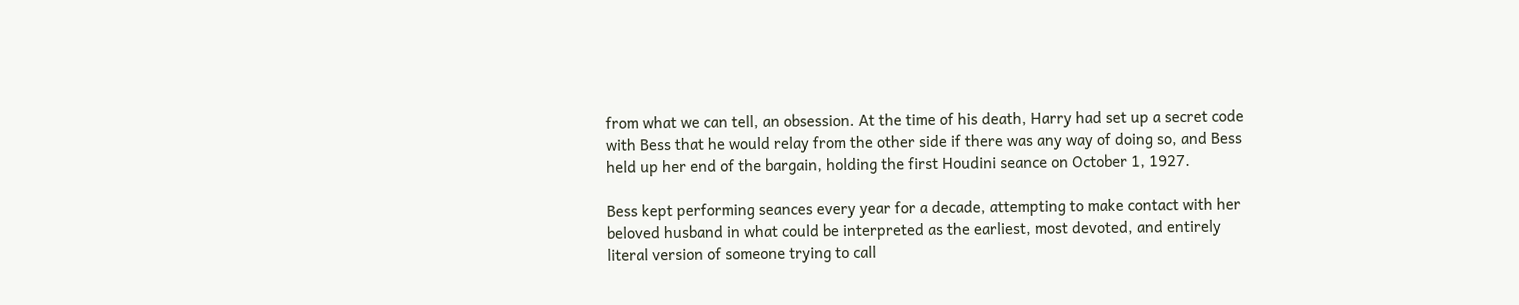from what we can tell, an obsession. At the time of his death, Harry had set up a secret code with Bess that he would relay from the other side if there was any way of doing so, and Bess held up her end of the bargain, holding the first Houdini seance on October 1, 1927.

Bess kept performing seances every year for a decade, attempting to make contact with her beloved husband in what could be interpreted as the earliest, most devoted, and entirely literal version of someone trying to call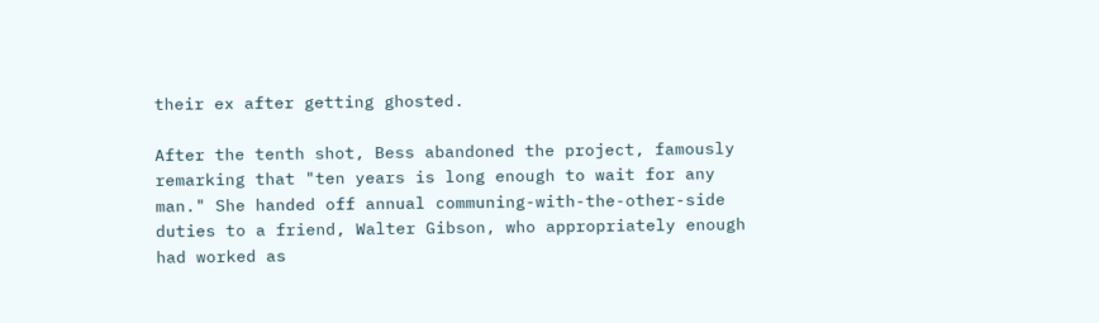their ex after getting ghosted.

After the tenth shot, Bess abandoned the project, famously remarking that "ten years is long enough to wait for any man." She handed off annual communing-with-the-other-side duties to a friend, Walter Gibson, who appropriately enough had worked as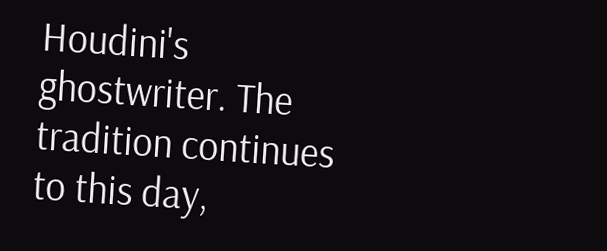Houdini's ghostwriter. The tradition continues to this day,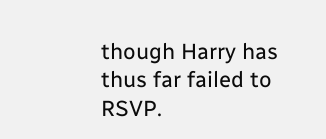though Harry has thus far failed to RSVP.